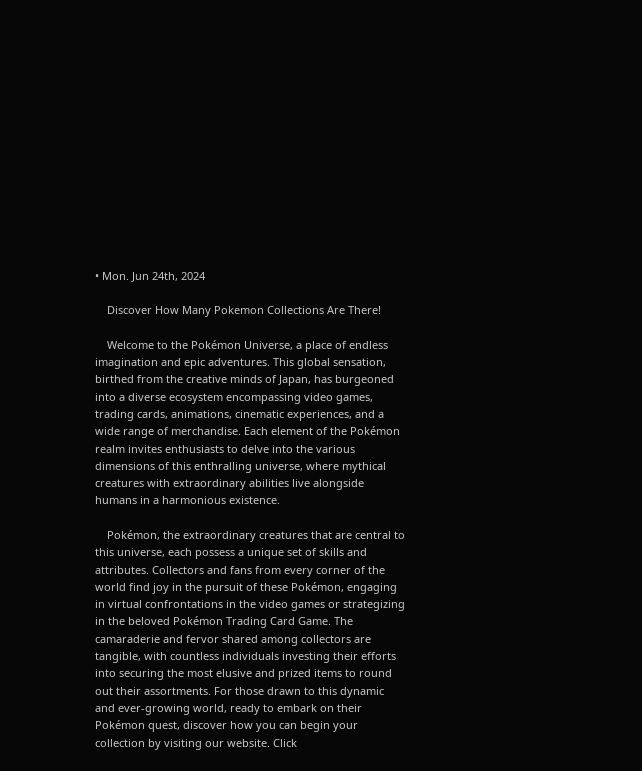• Mon. Jun 24th, 2024

    Discover How Many Pokemon Collections Are There!

    Welcome to the Pokémon Universe, a place of endless imagination and epic adventures. This global sensation, birthed from the creative minds of Japan, has burgeoned into a diverse ecosystem encompassing video games, trading cards, animations, cinematic experiences, and a wide range of merchandise. Each element of the Pokémon realm invites enthusiasts to delve into the various dimensions of this enthralling universe, where mythical creatures with extraordinary abilities live alongside humans in a harmonious existence.

    Pokémon, the extraordinary creatures that are central to this universe, each possess a unique set of skills and attributes. Collectors and fans from every corner of the world find joy in the pursuit of these Pokémon, engaging in virtual confrontations in the video games or strategizing in the beloved Pokémon Trading Card Game. The camaraderie and fervor shared among collectors are tangible, with countless individuals investing their efforts into securing the most elusive and prized items to round out their assortments. For those drawn to this dynamic and ever-growing world, ready to embark on their Pokémon quest, discover how you can begin your collection by visiting our website. Click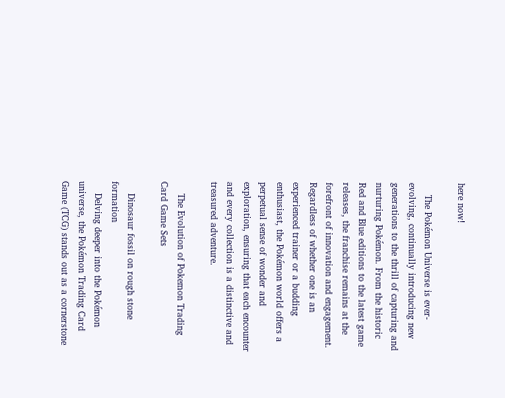here now!

    The Pokémon Universe is ever-evolving, continually introducing new generations to the thrill of capturing and nurturing Pokémon. From the historic Red and Blue editions to the latest game releases, the franchise remains at the forefront of innovation and engagement. Regardless of whether one is an experienced trainer or a budding enthusiast, the Pokémon world offers a perpetual sense of wonder and exploration, ensuring that each encounter and every collection is a distinctive and treasured adventure.

    The Evolution of Pokemon Trading Card Game Sets

    Dinosaur fossil on rough stone formation
    Delving deeper into the Pokémon universe, the Pokémon Trading Card Game (TCG) stands out as a cornerstone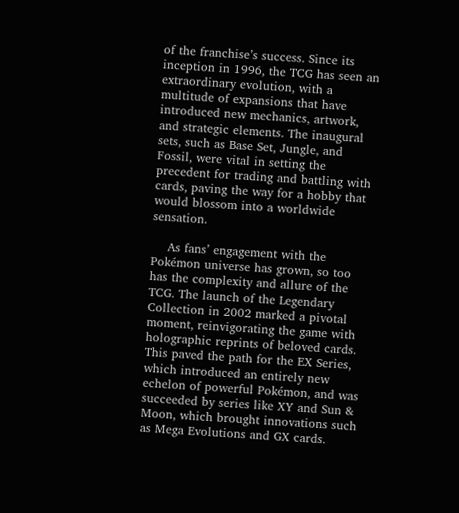of the franchise’s success. Since its inception in 1996, the TCG has seen an extraordinary evolution, with a multitude of expansions that have introduced new mechanics, artwork, and strategic elements. The inaugural sets, such as Base Set, Jungle, and Fossil, were vital in setting the precedent for trading and battling with cards, paving the way for a hobby that would blossom into a worldwide sensation.

    As fans’ engagement with the Pokémon universe has grown, so too has the complexity and allure of the TCG. The launch of the Legendary Collection in 2002 marked a pivotal moment, reinvigorating the game with holographic reprints of beloved cards. This paved the path for the EX Series, which introduced an entirely new echelon of powerful Pokémon, and was succeeded by series like XY and Sun & Moon, which brought innovations such as Mega Evolutions and GX cards.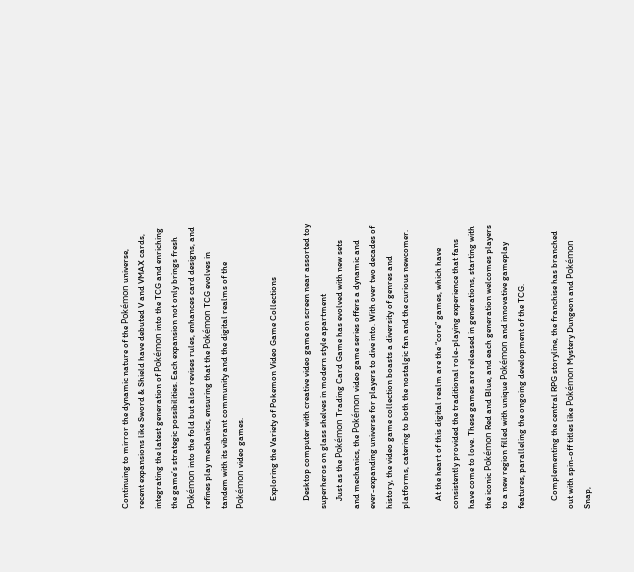Continuing to mirror the dynamic nature of the Pokémon universe, recent expansions like Sword & Shield have debuted V and VMAX cards, integrating the latest generation of Pokémon into the TCG and enriching the game’s strategic possibilities. Each expansion not only brings fresh Pokémon into the fold but also revises rules, enhances card designs, and refines play mechanics, ensuring that the Pokémon TCG evolves in tandem with its vibrant community and the digital realms of the Pokémon video games.

    Exploring the Variety of Pokemon Video Game Collections

    Desktop computer with creative video game on screen near assorted toy superheros on glass shelves in modern style apartment
    Just as the Pokémon Trading Card Game has evolved with new sets and mechanics, the Pokémon video game series offers a dynamic and ever-expanding universe for players to dive into. With over two decades of history, the video game collection boasts a diversity of genres and platforms, catering to both the nostalgic fan and the curious newcomer.

    At the heart of this digital realm are the “core” games, which have consistently provided the traditional role-playing experience that fans have come to love. These games are released in generations, starting with the iconic Pokémon Red and Blue, and each generation welcomes players to a new region filled with unique Pokémon and innovative gameplay features, paralleling the ongoing development of the TCG.

    Complementing the central RPG storyline, the franchise has branched out with spin-off titles like Pokémon Mystery Dungeon and Pokémon Snap,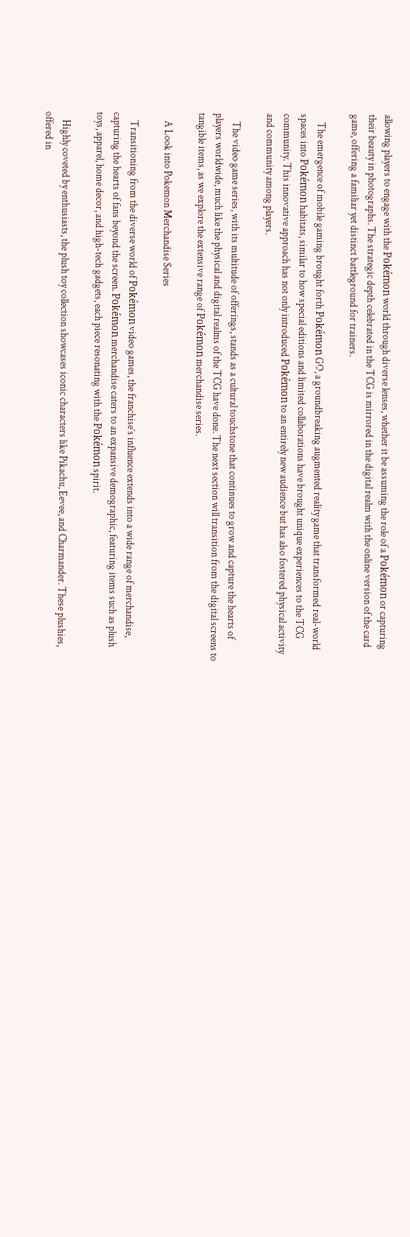allowing players to engage with the Pokémon world through diverse lenses, whether it be assuming the role of a Pokémon or capturing their beauty in photographs. The strategic depth celebrated in the TCG is mirrored in the digital realm with the online version of the card game, offering a familiar yet distinct battleground for trainers.

    The emergence of mobile gaming brought forth Pokémon GO, a groundbreaking augmented reality game that transformed real-world spaces into Pokémon habitats, similar to how special editions and limited collaborations have brought unique experiences to the TCG community. This innovative approach has not only introduced Pokémon to an entirely new audience but has also fostered physical activity and community among players.

    The video game series, with its multitude of offerings, stands as a cultural touchstone that continues to grow and capture the hearts of players worldwide, much like the physical and digital realms of the TCG have done. The next section will transition from the digital screens to tangible items, as we explore the extensive range of Pokémon merchandise series.

    A Look into Pokemon Merchandise Series

    Transitioning from the diverse world of Pokémon video games, the franchise’s influence extends into a wide range of merchandise, capturing the hearts of fans beyond the screen. Pokémon merchandise caters to an expansive demographic, featuring items such as plush toys, apparel, home decor, and high-tech gadgets, each piece resonating with the Pokémon spirit.

    Highly coveted by enthusiasts, the plush toy collection showcases iconic characters like Pikachu, Eevee, and Charmander. These plushies, offered in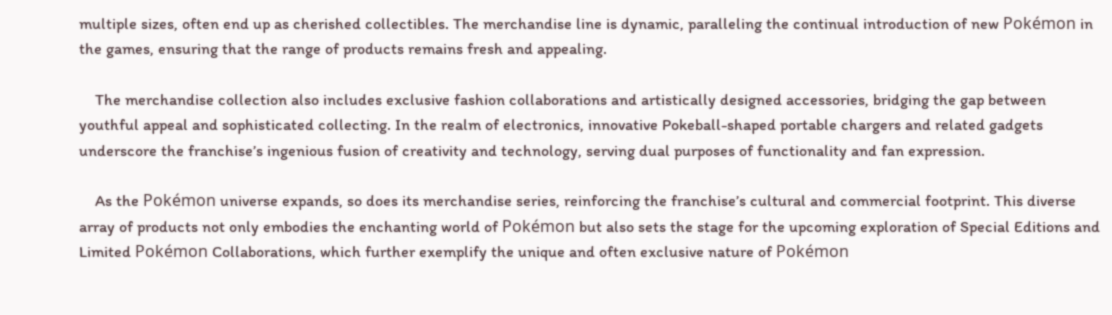multiple sizes, often end up as cherished collectibles. The merchandise line is dynamic, paralleling the continual introduction of new Pokémon in the games, ensuring that the range of products remains fresh and appealing.

    The merchandise collection also includes exclusive fashion collaborations and artistically designed accessories, bridging the gap between youthful appeal and sophisticated collecting. In the realm of electronics, innovative Pokeball-shaped portable chargers and related gadgets underscore the franchise’s ingenious fusion of creativity and technology, serving dual purposes of functionality and fan expression.

    As the Pokémon universe expands, so does its merchandise series, reinforcing the franchise’s cultural and commercial footprint. This diverse array of products not only embodies the enchanting world of Pokémon but also sets the stage for the upcoming exploration of Special Editions and Limited Pokémon Collaborations, which further exemplify the unique and often exclusive nature of Pokémon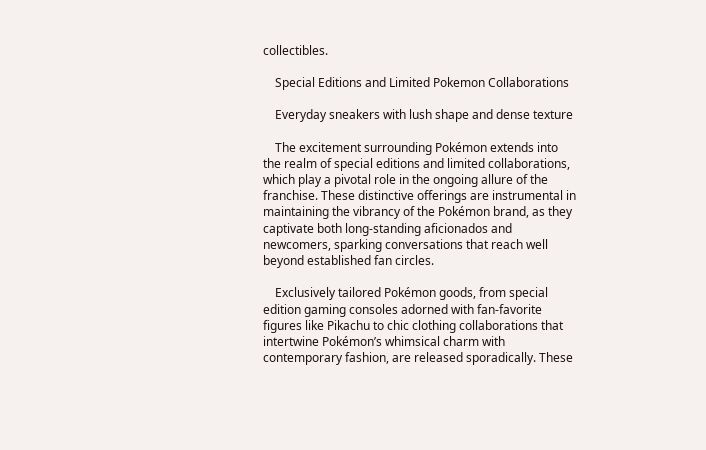collectibles.

    Special Editions and Limited Pokemon Collaborations

    Everyday sneakers with lush shape and dense texture

    The excitement surrounding Pokémon extends into the realm of special editions and limited collaborations, which play a pivotal role in the ongoing allure of the franchise. These distinctive offerings are instrumental in maintaining the vibrancy of the Pokémon brand, as they captivate both long-standing aficionados and newcomers, sparking conversations that reach well beyond established fan circles.

    Exclusively tailored Pokémon goods, from special edition gaming consoles adorned with fan-favorite figures like Pikachu to chic clothing collaborations that intertwine Pokémon’s whimsical charm with contemporary fashion, are released sporadically. These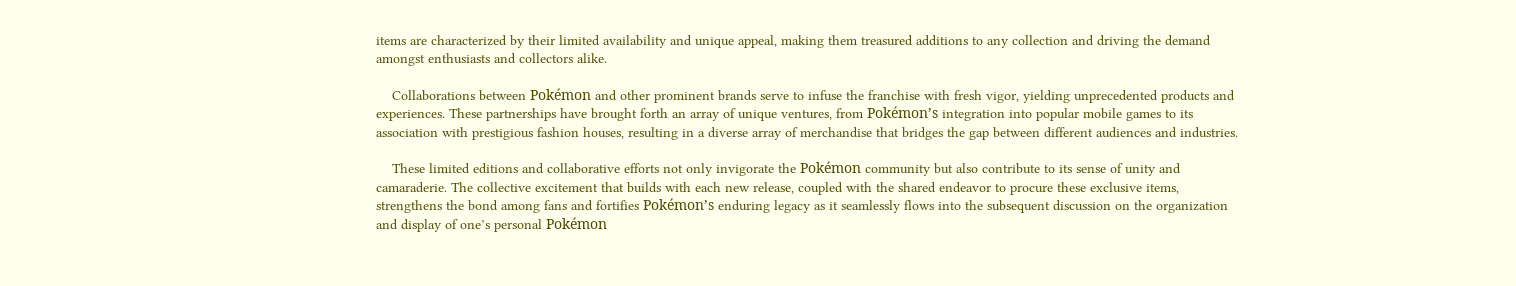items are characterized by their limited availability and unique appeal, making them treasured additions to any collection and driving the demand amongst enthusiasts and collectors alike.

    Collaborations between Pokémon and other prominent brands serve to infuse the franchise with fresh vigor, yielding unprecedented products and experiences. These partnerships have brought forth an array of unique ventures, from Pokémon’s integration into popular mobile games to its association with prestigious fashion houses, resulting in a diverse array of merchandise that bridges the gap between different audiences and industries.

    These limited editions and collaborative efforts not only invigorate the Pokémon community but also contribute to its sense of unity and camaraderie. The collective excitement that builds with each new release, coupled with the shared endeavor to procure these exclusive items, strengthens the bond among fans and fortifies Pokémon’s enduring legacy as it seamlessly flows into the subsequent discussion on the organization and display of one’s personal Pokémon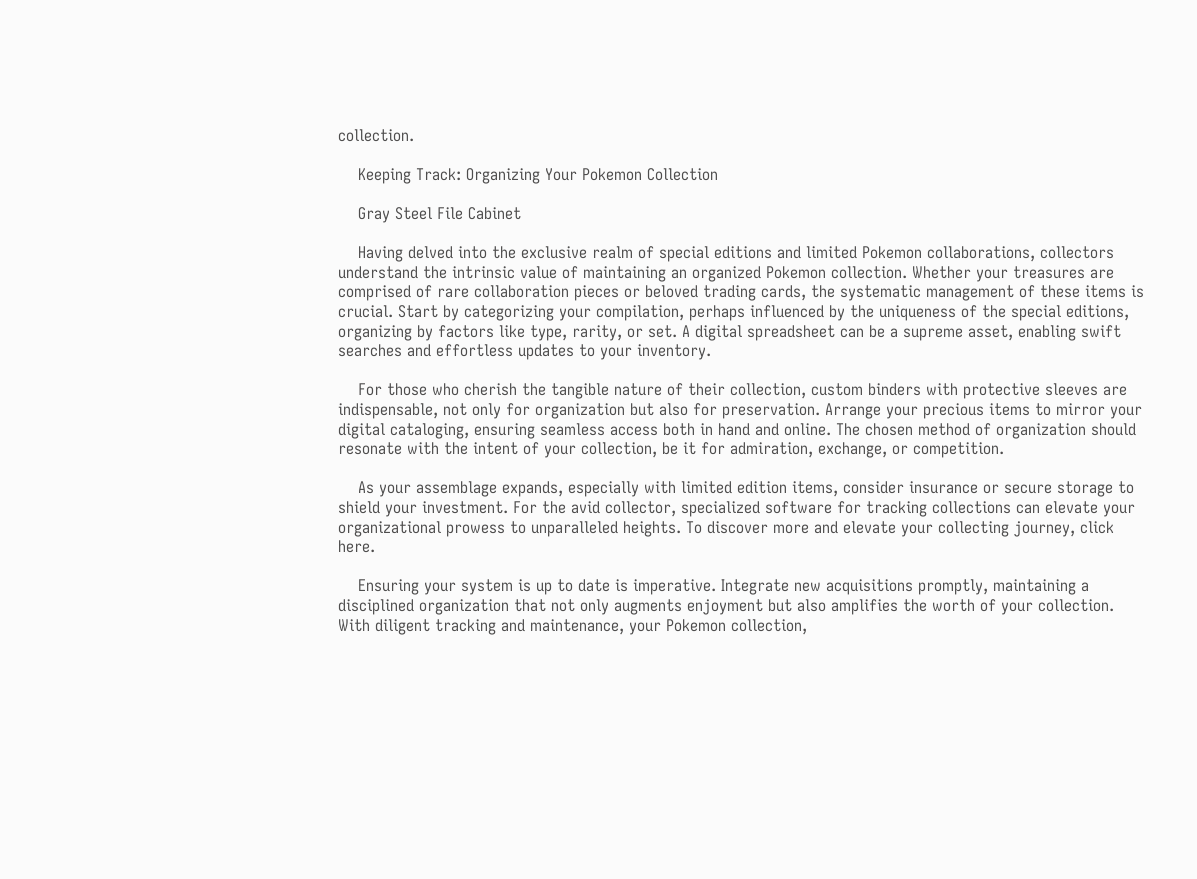collection.

    Keeping Track: Organizing Your Pokemon Collection

    Gray Steel File Cabinet

    Having delved into the exclusive realm of special editions and limited Pokemon collaborations, collectors understand the intrinsic value of maintaining an organized Pokemon collection. Whether your treasures are comprised of rare collaboration pieces or beloved trading cards, the systematic management of these items is crucial. Start by categorizing your compilation, perhaps influenced by the uniqueness of the special editions, organizing by factors like type, rarity, or set. A digital spreadsheet can be a supreme asset, enabling swift searches and effortless updates to your inventory.

    For those who cherish the tangible nature of their collection, custom binders with protective sleeves are indispensable, not only for organization but also for preservation. Arrange your precious items to mirror your digital cataloging, ensuring seamless access both in hand and online. The chosen method of organization should resonate with the intent of your collection, be it for admiration, exchange, or competition.

    As your assemblage expands, especially with limited edition items, consider insurance or secure storage to shield your investment. For the avid collector, specialized software for tracking collections can elevate your organizational prowess to unparalleled heights. To discover more and elevate your collecting journey, click here.

    Ensuring your system is up to date is imperative. Integrate new acquisitions promptly, maintaining a disciplined organization that not only augments enjoyment but also amplifies the worth of your collection. With diligent tracking and maintenance, your Pokemon collection,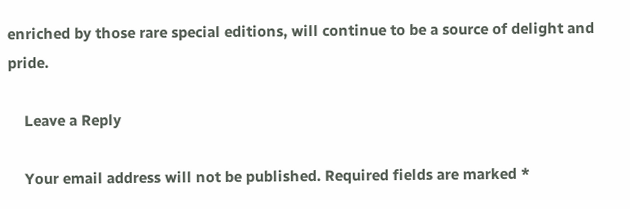enriched by those rare special editions, will continue to be a source of delight and pride.

    Leave a Reply

    Your email address will not be published. Required fields are marked *